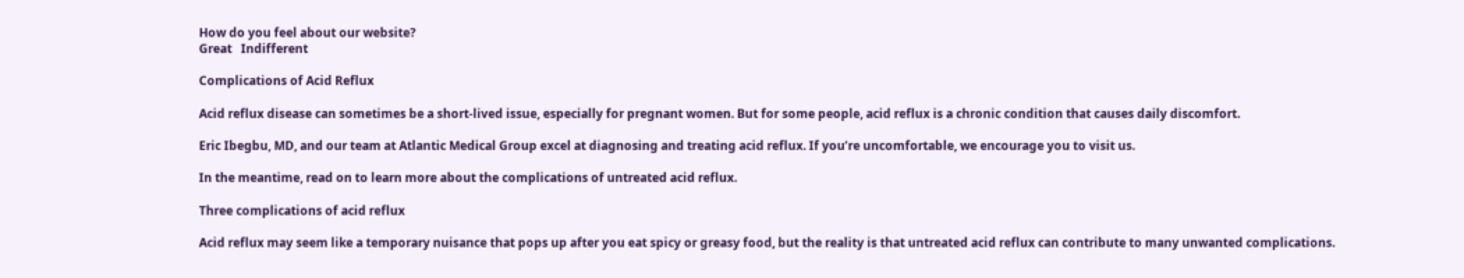How do you feel about our website?
Great   Indifferent

Complications of Acid Reflux

Acid reflux disease can sometimes be a short-lived issue, especially for pregnant women. But for some people, acid reflux is a chronic condition that causes daily discomfort.

Eric Ibegbu, MD, and our team at Atlantic Medical Group excel at diagnosing and treating acid reflux. If you’re uncomfortable, we encourage you to visit us.

In the meantime, read on to learn more about the complications of untreated acid reflux.

Three complications of acid reflux

Acid reflux may seem like a temporary nuisance that pops up after you eat spicy or greasy food, but the reality is that untreated acid reflux can contribute to many unwanted complications.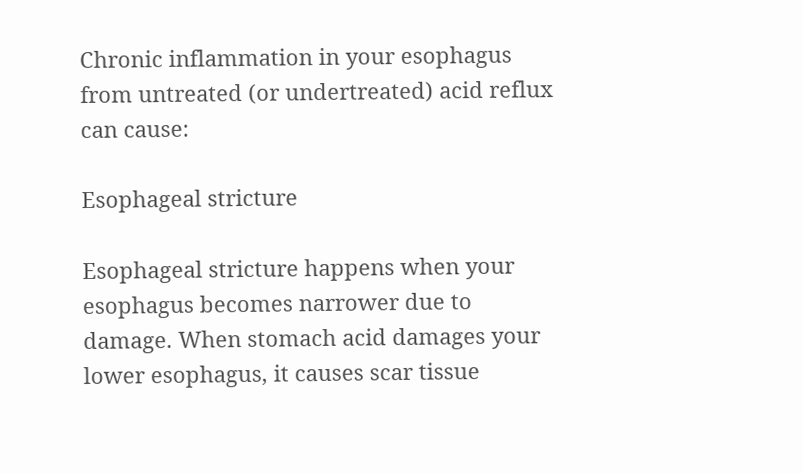Chronic inflammation in your esophagus from untreated (or undertreated) acid reflux can cause:

Esophageal stricture

Esophageal stricture happens when your esophagus becomes narrower due to damage. When stomach acid damages your lower esophagus, it causes scar tissue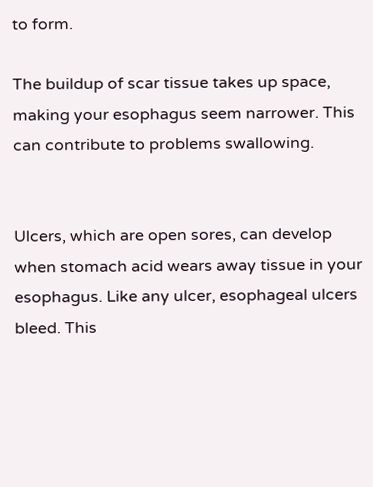to form.

The buildup of scar tissue takes up space, making your esophagus seem narrower. This can contribute to problems swallowing.


Ulcers, which are open sores, can develop when stomach acid wears away tissue in your esophagus. Like any ulcer, esophageal ulcers bleed. This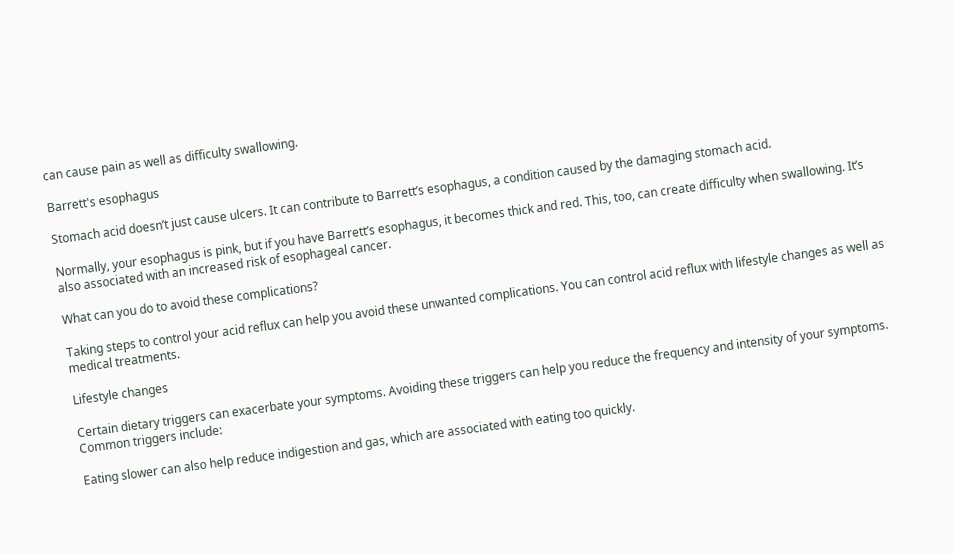can cause pain as well as difficulty swallowing.

Barrett's esophagus

Stomach acid doesn’t just cause ulcers. It can contribute to Barrett’s esophagus, a condition caused by the damaging stomach acid.

Normally, your esophagus is pink, but if you have Barrett’s esophagus, it becomes thick and red. This, too, can create difficulty when swallowing. It’s also associated with an increased risk of esophageal cancer.

What can you do to avoid these complications?

Taking steps to control your acid reflux can help you avoid these unwanted complications. You can control acid reflux with lifestyle changes as well as medical treatments.

Lifestyle changes

Certain dietary triggers can exacerbate your symptoms. Avoiding these triggers can help you reduce the frequency and intensity of your symptoms. Common triggers include:

Eating slower can also help reduce indigestion and gas, which are associated with eating too quickly.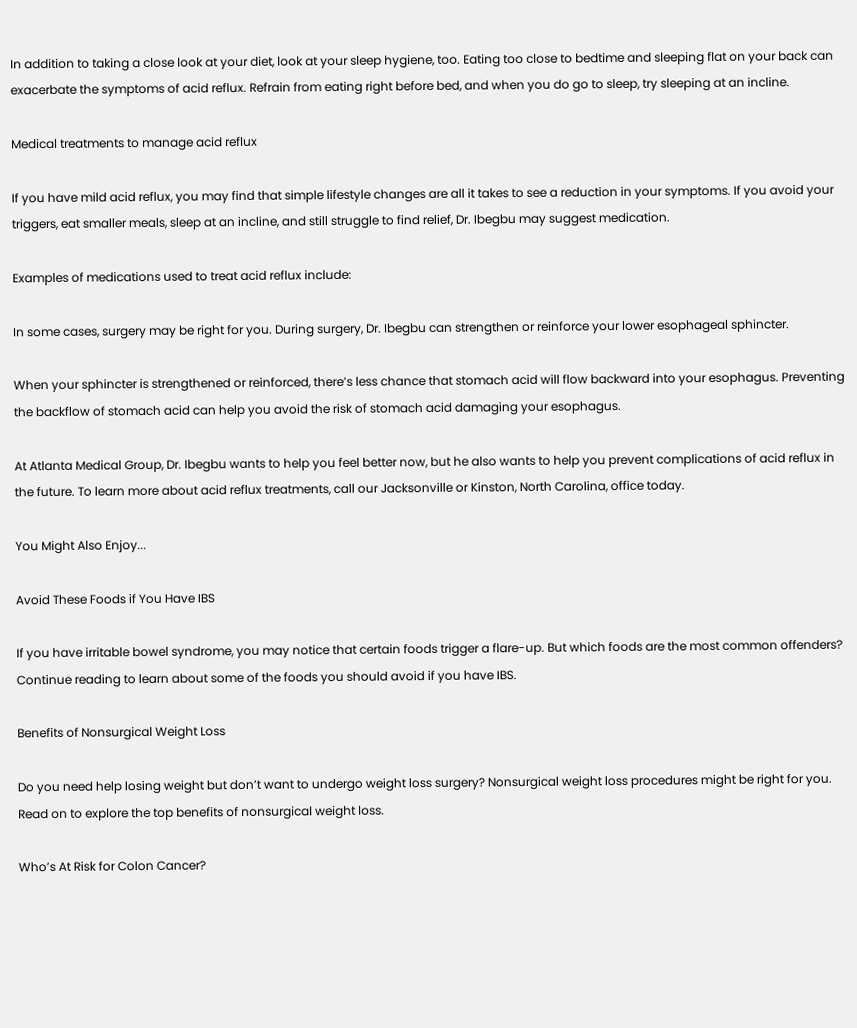In addition to taking a close look at your diet, look at your sleep hygiene, too. Eating too close to bedtime and sleeping flat on your back can exacerbate the symptoms of acid reflux. Refrain from eating right before bed, and when you do go to sleep, try sleeping at an incline.

Medical treatments to manage acid reflux

If you have mild acid reflux, you may find that simple lifestyle changes are all it takes to see a reduction in your symptoms. If you avoid your triggers, eat smaller meals, sleep at an incline, and still struggle to find relief, Dr. Ibegbu may suggest medication.

Examples of medications used to treat acid reflux include:

In some cases, surgery may be right for you. During surgery, Dr. Ibegbu can strengthen or reinforce your lower esophageal sphincter.

When your sphincter is strengthened or reinforced, there’s less chance that stomach acid will flow backward into your esophagus. Preventing the backflow of stomach acid can help you avoid the risk of stomach acid damaging your esophagus.

At Atlanta Medical Group, Dr. Ibegbu wants to help you feel better now, but he also wants to help you prevent complications of acid reflux in the future. To learn more about acid reflux treatments, call our Jacksonville or Kinston, North Carolina, office today.

You Might Also Enjoy...

Avoid These Foods if You Have IBS

If you have irritable bowel syndrome, you may notice that certain foods trigger a flare-up. But which foods are the most common offenders? Continue reading to learn about some of the foods you should avoid if you have IBS.

Benefits of Nonsurgical Weight Loss

Do you need help losing weight but don’t want to undergo weight loss surgery? Nonsurgical weight loss procedures might be right for you. Read on to explore the top benefits of nonsurgical weight loss.

Who’s At Risk for Colon Cancer?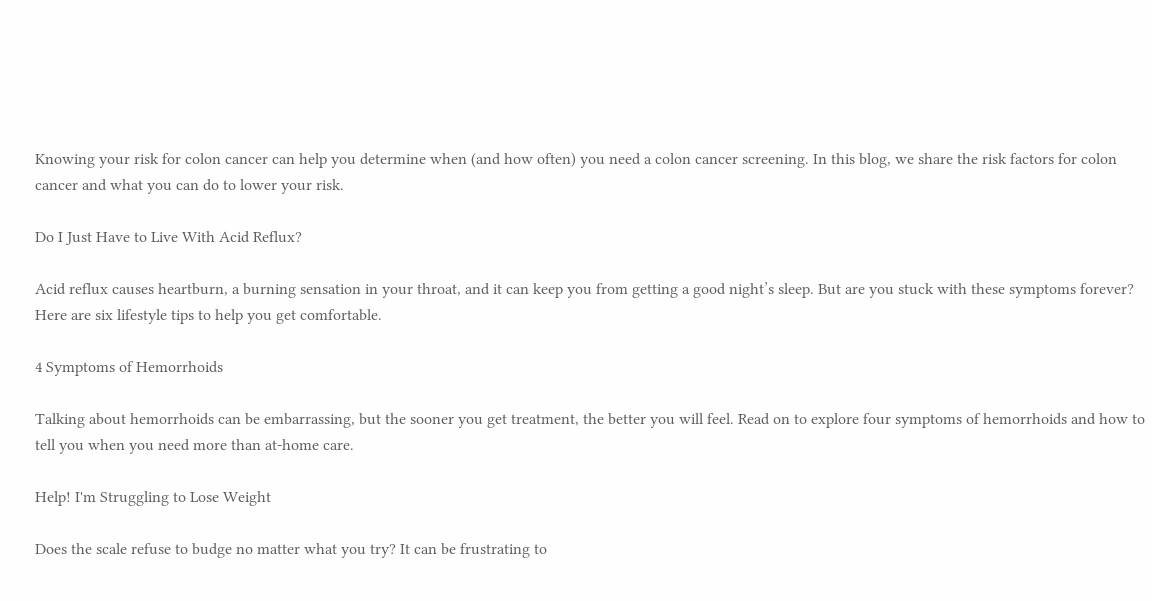Knowing your risk for colon cancer can help you determine when (and how often) you need a colon cancer screening. In this blog, we share the risk factors for colon cancer and what you can do to lower your risk.

Do I Just Have to Live With Acid Reflux?

Acid reflux causes heartburn, a burning sensation in your throat, and it can keep you from getting a good night’s sleep. But are you stuck with these symptoms forever? Here are six lifestyle tips to help you get comfortable.

4 Symptoms of Hemorrhoids

Talking about hemorrhoids can be embarrassing, but the sooner you get treatment, the better you will feel. Read on to explore four symptoms of hemorrhoids and how to tell you when you need more than at-home care.

Help! I'm Struggling to Lose Weight

Does the scale refuse to budge no matter what you try? It can be frustrating to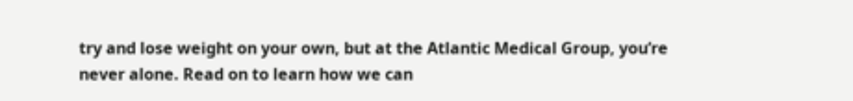try and lose weight on your own, but at the Atlantic Medical Group, you’re never alone. Read on to learn how we can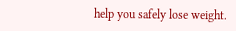help you safely lose weight.